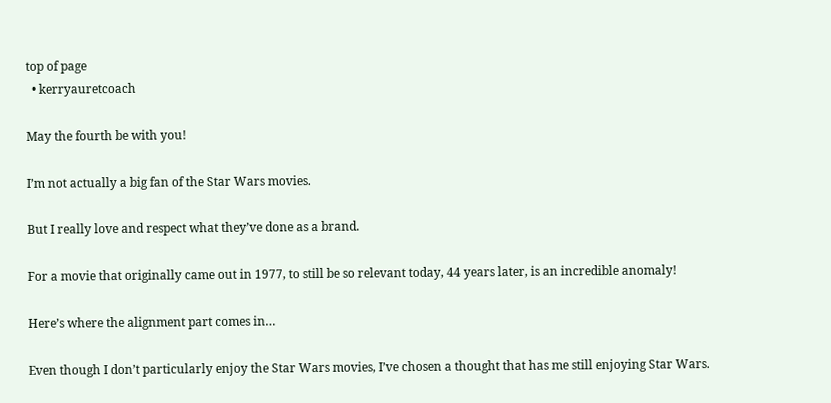top of page
  • kerryauretcoach

May the fourth be with you!

I’m not actually a big fan of the Star Wars movies.

But I really love and respect what they’ve done as a brand.

For a movie that originally came out in 1977, to still be so relevant today, 44 years later, is an incredible anomaly!

Here’s where the alignment part comes in…

Even though I don’t particularly enjoy the Star Wars movies, I’ve chosen a thought that has me still enjoying Star Wars.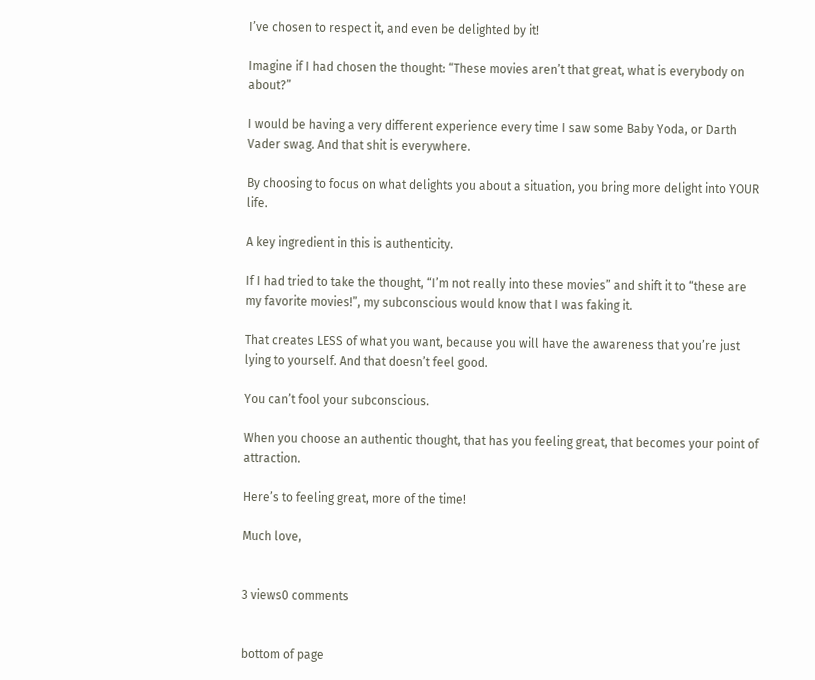I’ve chosen to respect it, and even be delighted by it!

Imagine if I had chosen the thought: “These movies aren’t that great, what is everybody on about?”

I would be having a very different experience every time I saw some Baby Yoda, or Darth Vader swag. And that shit is everywhere.

By choosing to focus on what delights you about a situation, you bring more delight into YOUR life.

A key ingredient in this is authenticity.

If I had tried to take the thought, “I’m not really into these movies” and shift it to “these are my favorite movies!”, my subconscious would know that I was faking it.

That creates LESS of what you want, because you will have the awareness that you’re just lying to yourself. And that doesn’t feel good.

You can’t fool your subconscious.

When you choose an authentic thought, that has you feeling great, that becomes your point of attraction.

Here’s to feeling great, more of the time!

Much love,


3 views0 comments


bottom of page